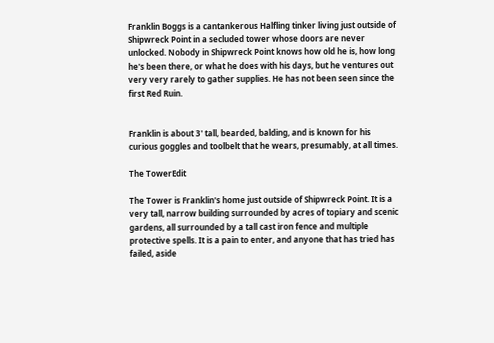Franklin Boggs is a cantankerous Halfling tinker living just outside of Shipwreck Point in a secluded tower whose doors are never unlocked. Nobody in Shipwreck Point knows how old he is, how long he's been there, or what he does with his days, but he ventures out very very rarely to gather supplies. He has not been seen since the first Red Ruin.


Franklin is about 3' tall, bearded, balding, and is known for his curious goggles and toolbelt that he wears, presumably, at all times.

The TowerEdit

The Tower is Franklin's home just outside of Shipwreck Point. It is a very tall, narrow building surrounded by acres of topiary and scenic gardens, all surrounded by a tall cast iron fence and multiple protective spells. It is a pain to enter, and anyone that has tried has failed, aside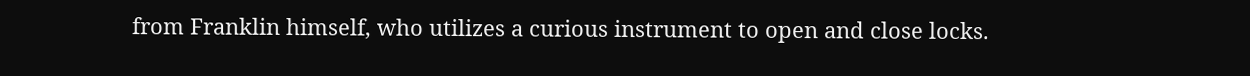from Franklin himself, who utilizes a curious instrument to open and close locks.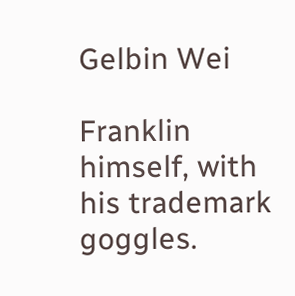Gelbin Wei

Franklin himself, with his trademark goggles.